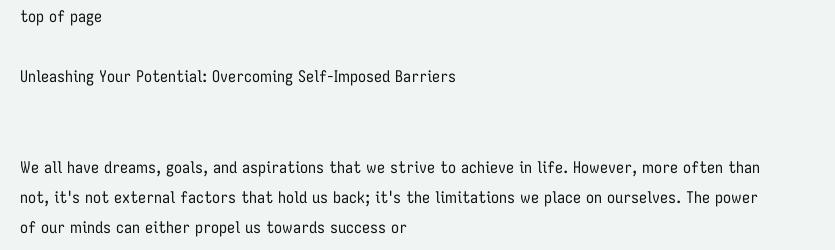top of page

Unleashing Your Potential: Overcoming Self-Imposed Barriers


We all have dreams, goals, and aspirations that we strive to achieve in life. However, more often than not, it's not external factors that hold us back; it's the limitations we place on ourselves. The power of our minds can either propel us towards success or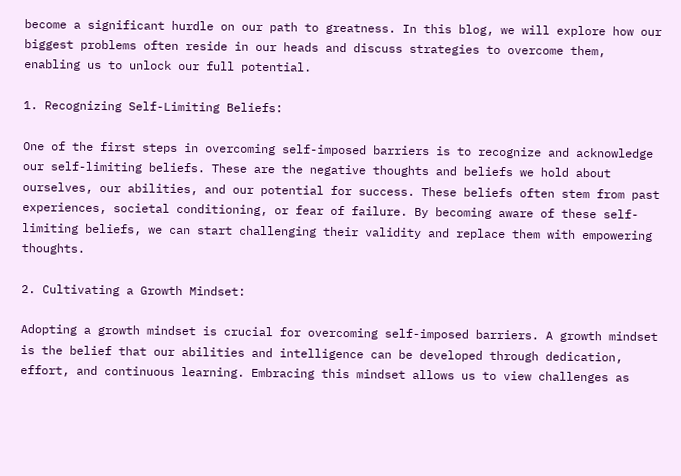become a significant hurdle on our path to greatness. In this blog, we will explore how our biggest problems often reside in our heads and discuss strategies to overcome them, enabling us to unlock our full potential.

1. Recognizing Self-Limiting Beliefs:

One of the first steps in overcoming self-imposed barriers is to recognize and acknowledge our self-limiting beliefs. These are the negative thoughts and beliefs we hold about ourselves, our abilities, and our potential for success. These beliefs often stem from past experiences, societal conditioning, or fear of failure. By becoming aware of these self-limiting beliefs, we can start challenging their validity and replace them with empowering thoughts.

2. Cultivating a Growth Mindset:

Adopting a growth mindset is crucial for overcoming self-imposed barriers. A growth mindset is the belief that our abilities and intelligence can be developed through dedication, effort, and continuous learning. Embracing this mindset allows us to view challenges as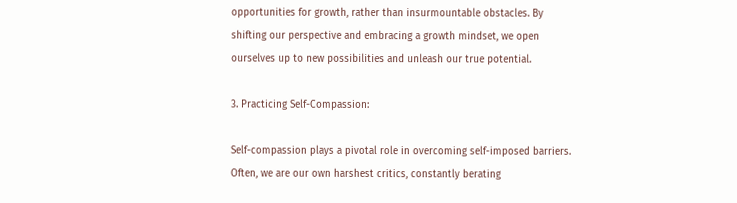opportunities for growth, rather than insurmountable obstacles. By shifting our perspective and embracing a growth mindset, we open ourselves up to new possibilities and unleash our true potential.

3. Practicing Self-Compassion:

Self-compassion plays a pivotal role in overcoming self-imposed barriers. Often, we are our own harshest critics, constantly berating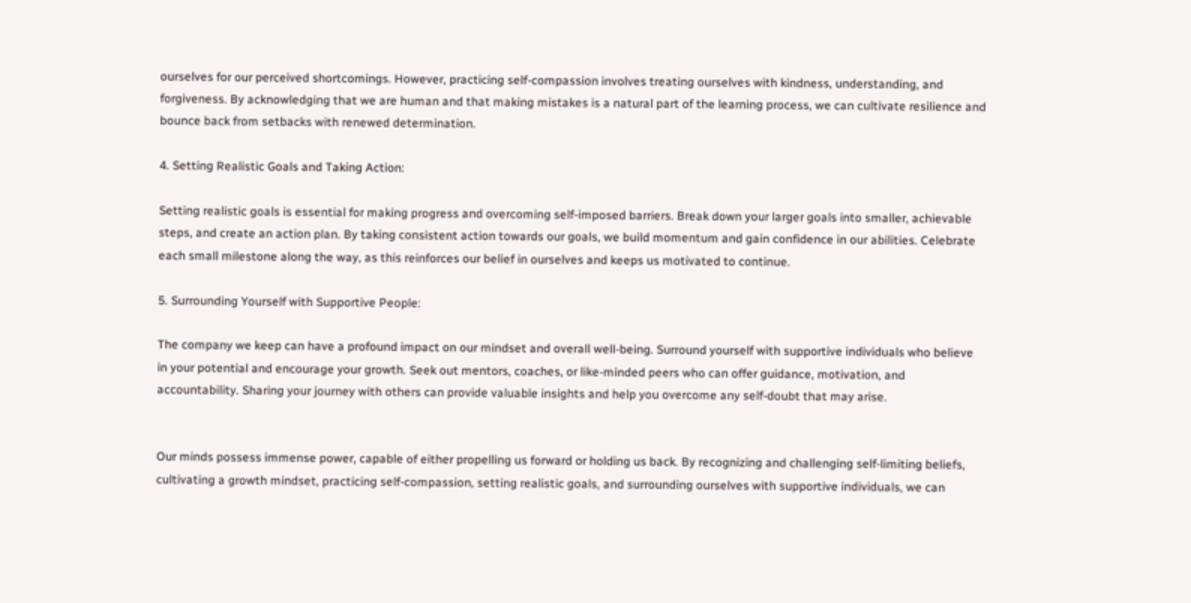ourselves for our perceived shortcomings. However, practicing self-compassion involves treating ourselves with kindness, understanding, and forgiveness. By acknowledging that we are human and that making mistakes is a natural part of the learning process, we can cultivate resilience and bounce back from setbacks with renewed determination.

4. Setting Realistic Goals and Taking Action:

Setting realistic goals is essential for making progress and overcoming self-imposed barriers. Break down your larger goals into smaller, achievable steps, and create an action plan. By taking consistent action towards our goals, we build momentum and gain confidence in our abilities. Celebrate each small milestone along the way, as this reinforces our belief in ourselves and keeps us motivated to continue.

5. Surrounding Yourself with Supportive People:

The company we keep can have a profound impact on our mindset and overall well-being. Surround yourself with supportive individuals who believe in your potential and encourage your growth. Seek out mentors, coaches, or like-minded peers who can offer guidance, motivation, and accountability. Sharing your journey with others can provide valuable insights and help you overcome any self-doubt that may arise.


Our minds possess immense power, capable of either propelling us forward or holding us back. By recognizing and challenging self-limiting beliefs, cultivating a growth mindset, practicing self-compassion, setting realistic goals, and surrounding ourselves with supportive individuals, we can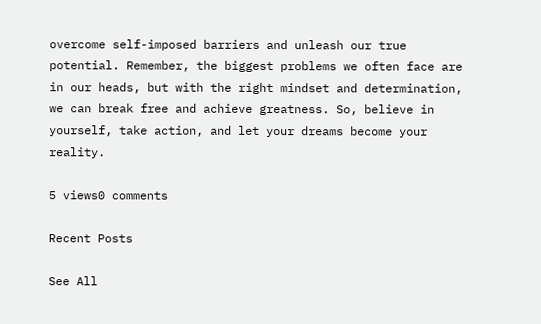overcome self-imposed barriers and unleash our true potential. Remember, the biggest problems we often face are in our heads, but with the right mindset and determination, we can break free and achieve greatness. So, believe in yourself, take action, and let your dreams become your reality.

5 views0 comments

Recent Posts

See All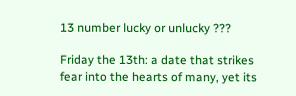13 number lucky or unlucky ???

Friday the 13th: a date that strikes fear into the hearts of many, yet its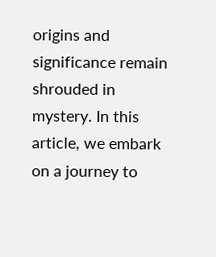origins and significance remain shrouded in mystery. In this article, we embark on a journey to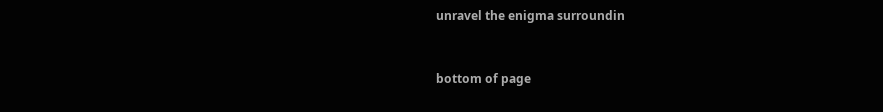unravel the enigma surroundin


bottom of page